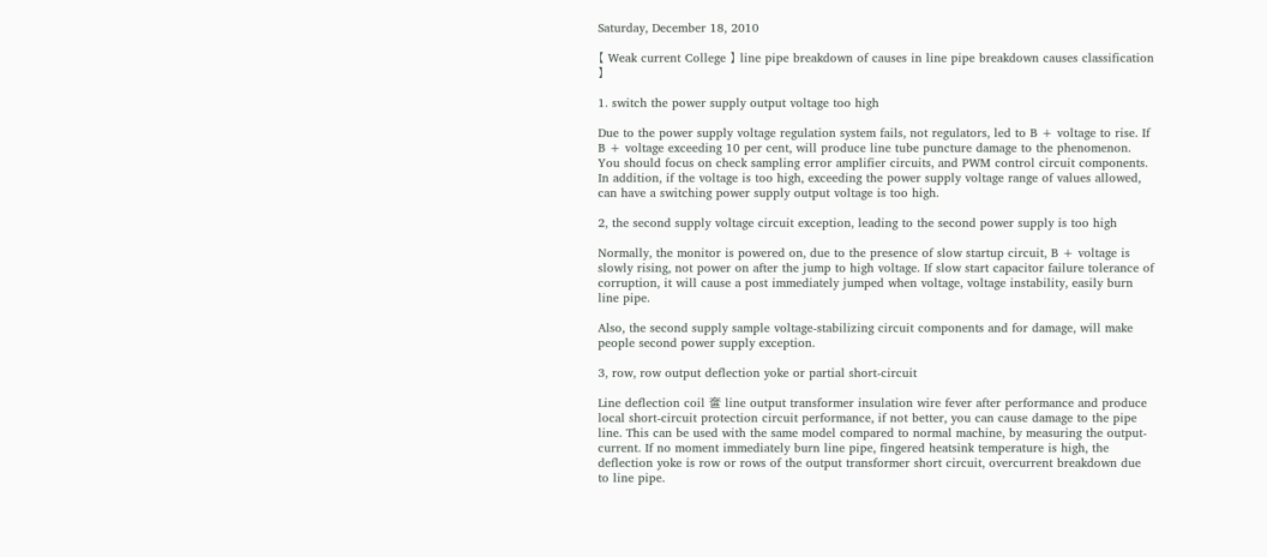Saturday, December 18, 2010

【 Weak current College 】 line pipe breakdown of causes in line pipe breakdown causes classification 】

1. switch the power supply output voltage too high

Due to the power supply voltage regulation system fails, not regulators, led to B + voltage to rise. If B + voltage exceeding 10 per cent, will produce line tube puncture damage to the phenomenon. You should focus on check sampling error amplifier circuits, and PWM control circuit components. In addition, if the voltage is too high, exceeding the power supply voltage range of values allowed, can have a switching power supply output voltage is too high.

2, the second supply voltage circuit exception, leading to the second power supply is too high

Normally, the monitor is powered on, due to the presence of slow startup circuit, B + voltage is slowly rising, not power on after the jump to high voltage. If slow start capacitor failure tolerance of corruption, it will cause a post immediately jumped when voltage, voltage instability, easily burn line pipe.

Also, the second supply sample voltage-stabilizing circuit components and for damage, will make people second power supply exception.

3, row, row output deflection yoke or partial short-circuit

Line deflection coil 奩 line output transformer insulation wire fever after performance and produce local short-circuit protection circuit performance, if not better, you can cause damage to the pipe line. This can be used with the same model compared to normal machine, by measuring the output-current. If no moment immediately burn line pipe, fingered heatsink temperature is high, the deflection yoke is row or rows of the output transformer short circuit, overcurrent breakdown due to line pipe.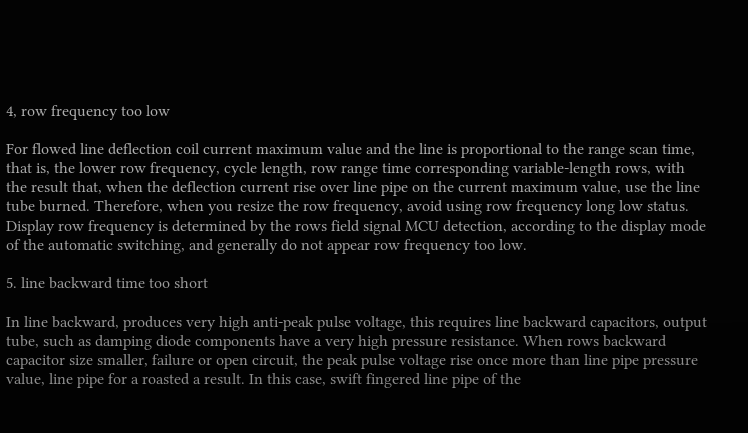4, row frequency too low

For flowed line deflection coil current maximum value and the line is proportional to the range scan time, that is, the lower row frequency, cycle length, row range time corresponding variable-length rows, with the result that, when the deflection current rise over line pipe on the current maximum value, use the line tube burned. Therefore, when you resize the row frequency, avoid using row frequency long low status. Display row frequency is determined by the rows field signal MCU detection, according to the display mode of the automatic switching, and generally do not appear row frequency too low.

5. line backward time too short

In line backward, produces very high anti-peak pulse voltage, this requires line backward capacitors, output tube, such as damping diode components have a very high pressure resistance. When rows backward capacitor size smaller, failure or open circuit, the peak pulse voltage rise once more than line pipe pressure value, line pipe for a roasted a result. In this case, swift fingered line pipe of the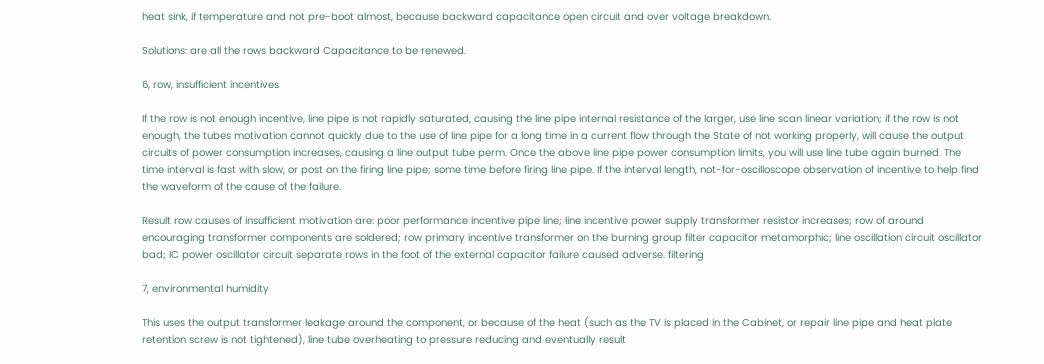heat sink, if temperature and not pre-boot almost, because backward capacitance open circuit and over voltage breakdown.

Solutions: are all the rows backward Capacitance to be renewed.

6, row, insufficient incentives

If the row is not enough incentive, line pipe is not rapidly saturated, causing the line pipe internal resistance of the larger, use line scan linear variation; if the row is not enough, the tubes motivation cannot quickly due to the use of line pipe for a long time in a current flow through the State of not working properly, will cause the output circuits of power consumption increases, causing a line output tube perm. Once the above line pipe power consumption limits, you will use line tube again burned. The time interval is fast with slow, or post on the firing line pipe; some time before firing line pipe. If the interval length, not-for-oscilloscope observation of incentive to help find the waveform of the cause of the failure.

Result row causes of insufficient motivation are: poor performance incentive pipe line; line incentive power supply transformer resistor increases; row of around encouraging transformer components are soldered; row primary incentive transformer on the burning group filter capacitor metamorphic; line oscillation circuit oscillator bad; IC power oscillator circuit separate rows in the foot of the external capacitor failure caused adverse. filtering

7, environmental humidity

This uses the output transformer leakage around the component, or because of the heat (such as the TV is placed in the Cabinet, or repair line pipe and heat plate retention screw is not tightened), line tube overheating to pressure reducing and eventually result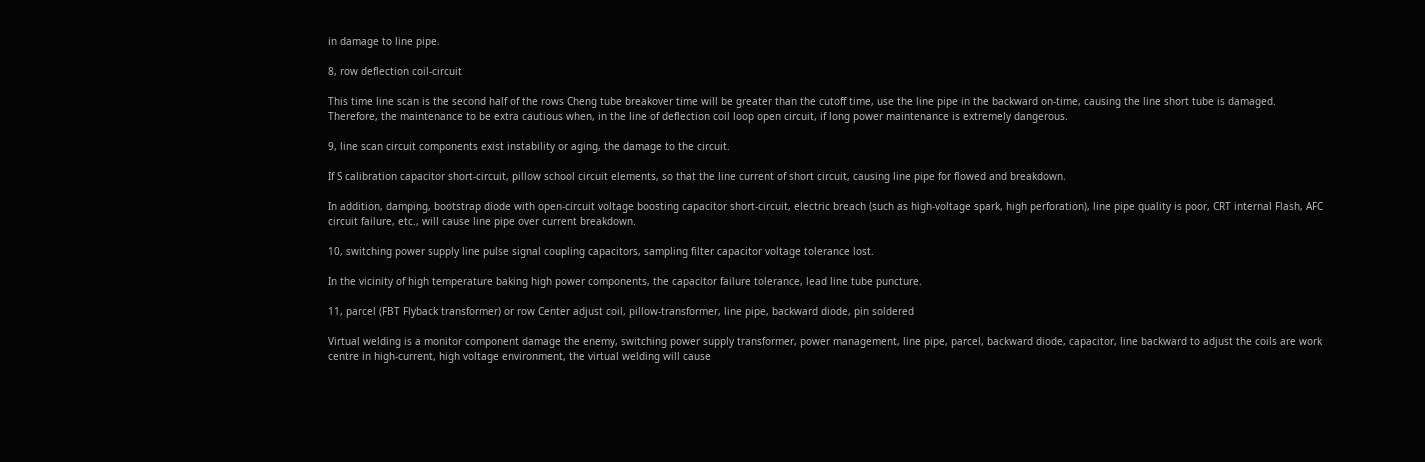in damage to line pipe.

8, row deflection coil-circuit

This time line scan is the second half of the rows Cheng tube breakover time will be greater than the cutoff time, use the line pipe in the backward on-time, causing the line short tube is damaged. Therefore, the maintenance to be extra cautious when, in the line of deflection coil loop open circuit, if long power maintenance is extremely dangerous.

9, line scan circuit components exist instability or aging, the damage to the circuit.

If S calibration capacitor short-circuit, pillow school circuit elements, so that the line current of short circuit, causing line pipe for flowed and breakdown.

In addition, damping, bootstrap diode with open-circuit voltage boosting capacitor short-circuit, electric breach (such as high-voltage spark, high perforation), line pipe quality is poor, CRT internal Flash, AFC circuit failure, etc., will cause line pipe over current breakdown.

10, switching power supply line pulse signal coupling capacitors, sampling filter capacitor voltage tolerance lost.

In the vicinity of high temperature baking high power components, the capacitor failure tolerance, lead line tube puncture.

11, parcel (FBT Flyback transformer) or row Center adjust coil, pillow-transformer, line pipe, backward diode, pin soldered

Virtual welding is a monitor component damage the enemy, switching power supply transformer, power management, line pipe, parcel, backward diode, capacitor, line backward to adjust the coils are work centre in high-current, high voltage environment, the virtual welding will cause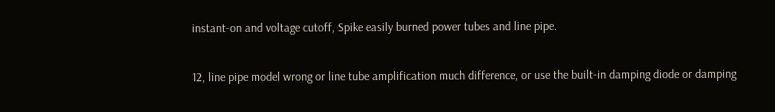instant-on and voltage cutoff, Spike easily burned power tubes and line pipe.

12, line pipe model wrong or line tube amplification much difference, or use the built-in damping diode or damping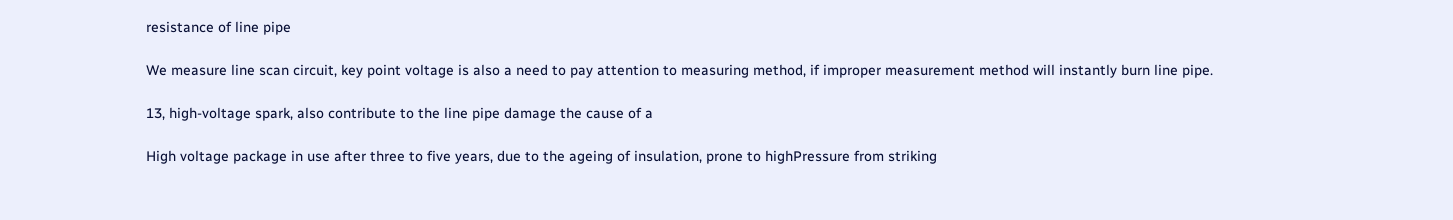resistance of line pipe

We measure line scan circuit, key point voltage is also a need to pay attention to measuring method, if improper measurement method will instantly burn line pipe.

13, high-voltage spark, also contribute to the line pipe damage the cause of a

High voltage package in use after three to five years, due to the ageing of insulation, prone to highPressure from striking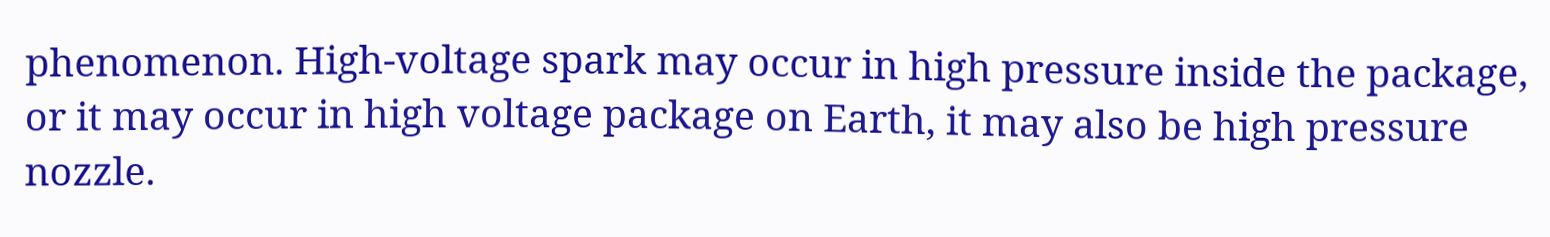phenomenon. High-voltage spark may occur in high pressure inside the package, or it may occur in high voltage package on Earth, it may also be high pressure nozzle.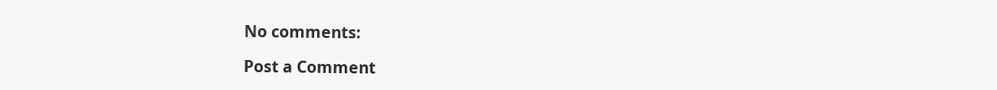No comments:

Post a Comment